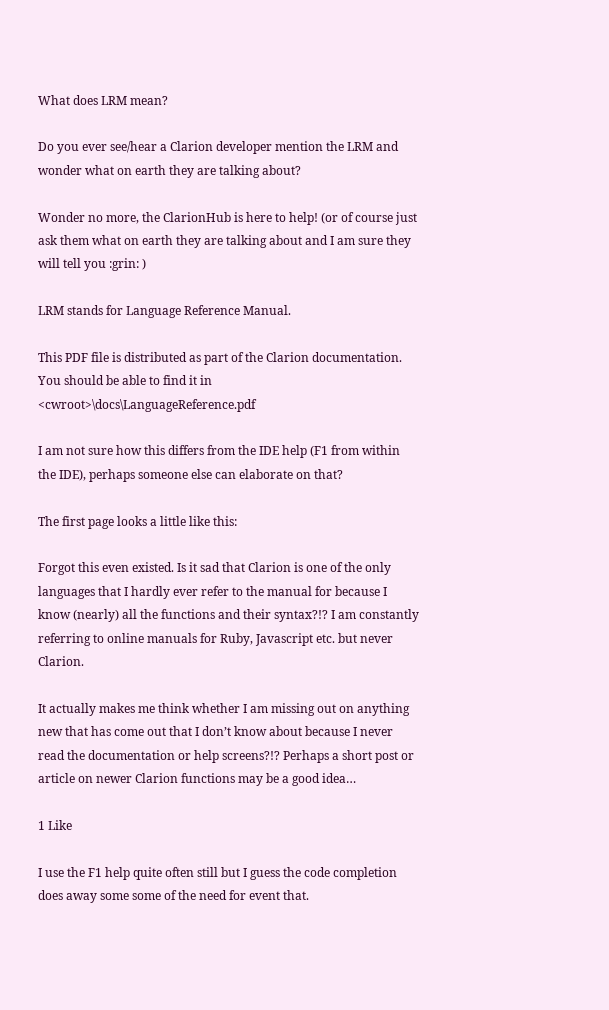What does LRM mean?

Do you ever see/hear a Clarion developer mention the LRM and wonder what on earth they are talking about?

Wonder no more, the ClarionHub is here to help! (or of course just ask them what on earth they are talking about and I am sure they will tell you :grin: )

LRM stands for Language Reference Manual.

This PDF file is distributed as part of the Clarion documentation. You should be able to find it in <cwroot>\docs\LanguageReference.pdf

I am not sure how this differs from the IDE help (F1 from within the IDE), perhaps someone else can elaborate on that?

The first page looks a little like this:

Forgot this even existed. Is it sad that Clarion is one of the only languages that I hardly ever refer to the manual for because I know (nearly) all the functions and their syntax?!? I am constantly referring to online manuals for Ruby, Javascript etc. but never Clarion.

It actually makes me think whether I am missing out on anything new that has come out that I don’t know about because I never read the documentation or help screens?!? Perhaps a short post or article on newer Clarion functions may be a good idea…

1 Like

I use the F1 help quite often still but I guess the code completion does away some some of the need for event that.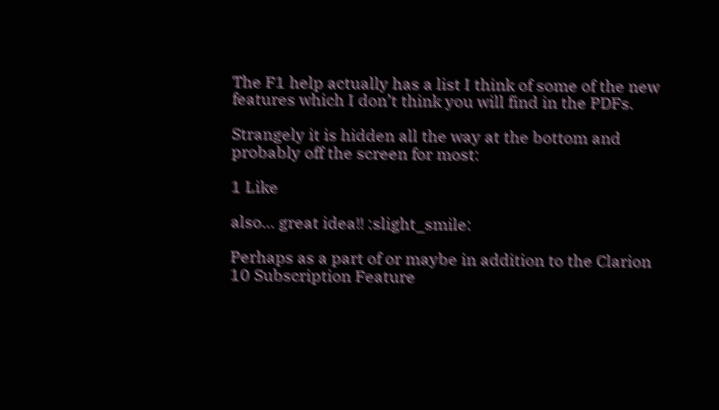The F1 help actually has a list I think of some of the new features which I don’t think you will find in the PDFs.

Strangely it is hidden all the way at the bottom and probably off the screen for most:

1 Like

also… great idea!! :slight_smile:

Perhaps as a part of or maybe in addition to the Clarion 10 Subscription Feature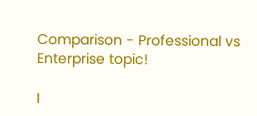Comparison - Professional vs Enterprise topic!

I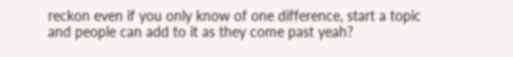reckon even if you only know of one difference, start a topic and people can add to it as they come past yeah?